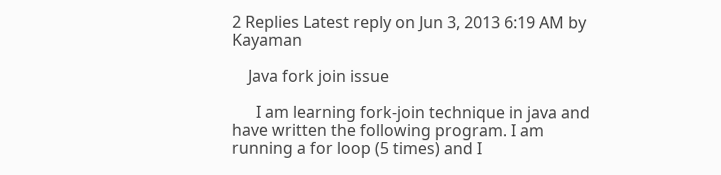2 Replies Latest reply on Jun 3, 2013 6:19 AM by Kayaman

    Java fork join issue

      I am learning fork-join technique in java and have written the following program. I am running a for loop (5 times) and I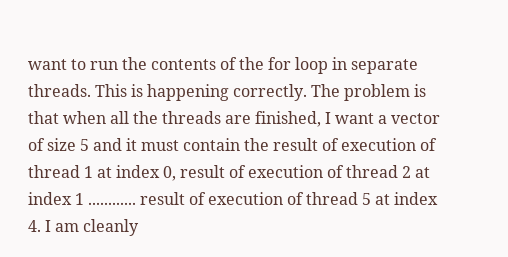want to run the contents of the for loop in separate threads. This is happening correctly. The problem is that when all the threads are finished, I want a vector of size 5 and it must contain the result of execution of thread 1 at index 0, result of execution of thread 2 at index 1 ............ result of execution of thread 5 at index 4. I am cleanly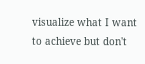visualize what I want to achieve but don't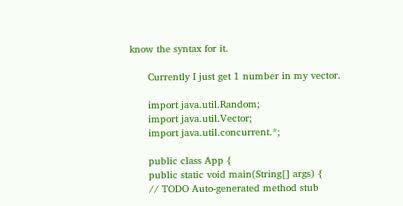know the syntax for it.

      Currently I just get 1 number in my vector.

      import java.util.Random;
      import java.util.Vector;
      import java.util.concurrent.*;

      public class App {
      public static void main(String[] args) {
      // TODO Auto-generated method stub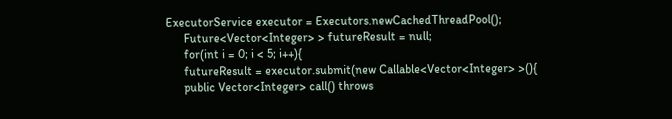ExecutorService executor = Executors.newCachedThreadPool();
      Future<Vector<Integer> > futureResult = null;
      for(int i = 0; i < 5; i++){
      futureResult = executor.submit(new Callable<Vector<Integer> >(){
      public Vector<Integer> call() throws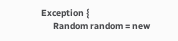Exception {
      Random random = new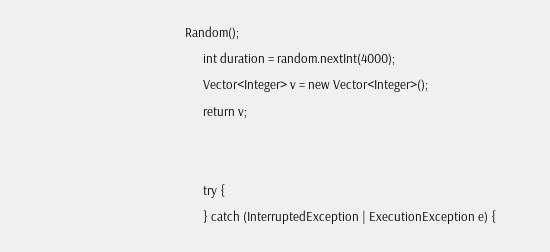Random();
      int duration = random.nextInt(4000);
      Vector<Integer> v = new Vector<Integer>();
      return v;


      try {
      } catch (InterruptedException | ExecutionException e) {